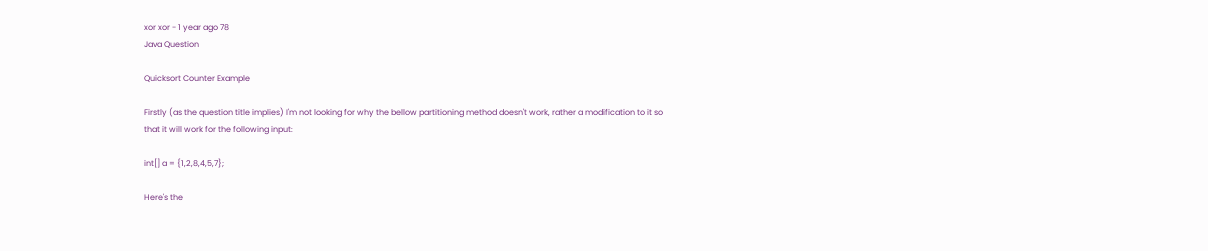xor xor - 1 year ago 78
Java Question

Quicksort Counter Example

Firstly (as the question title implies) I'm not looking for why the bellow partitioning method doesn't work, rather a modification to it so that it will work for the following input:

int[] a = {1,2,8,4,5,7};

Here's the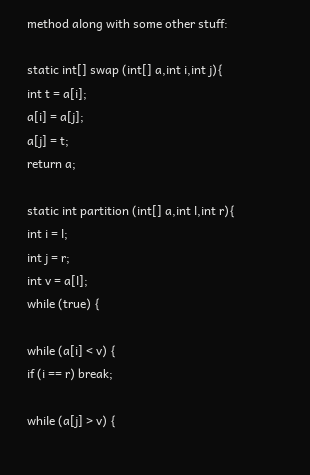method along with some other stuff:

static int[] swap (int[] a,int i,int j){
int t = a[i];
a[i] = a[j];
a[j] = t;
return a;

static int partition (int[] a,int l,int r){
int i = l;
int j = r;
int v = a[l];
while (true) {

while (a[i] < v) {
if (i == r) break;

while (a[j] > v) {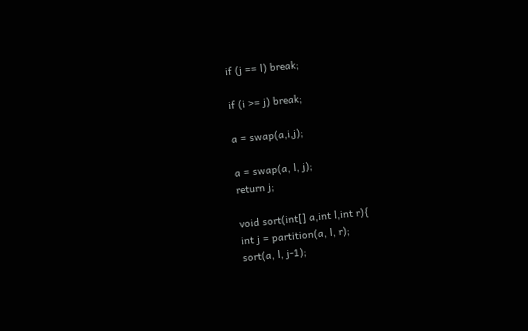if (j == l) break;

if (i >= j) break;

a = swap(a,i,j);

a = swap(a, l, j);
return j;

void sort(int[] a,int l,int r){
int j = partition(a, l, r);
sort(a, l, j-1);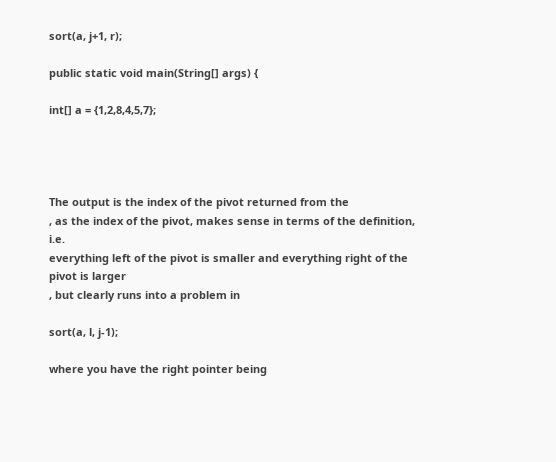sort(a, j+1, r);

public static void main(String[] args) {

int[] a = {1,2,8,4,5,7};




The output is the index of the pivot returned from the
, as the index of the pivot, makes sense in terms of the definition, i.e.
everything left of the pivot is smaller and everything right of the pivot is larger
, but clearly runs into a problem in

sort(a, l, j-1);

where you have the right pointer being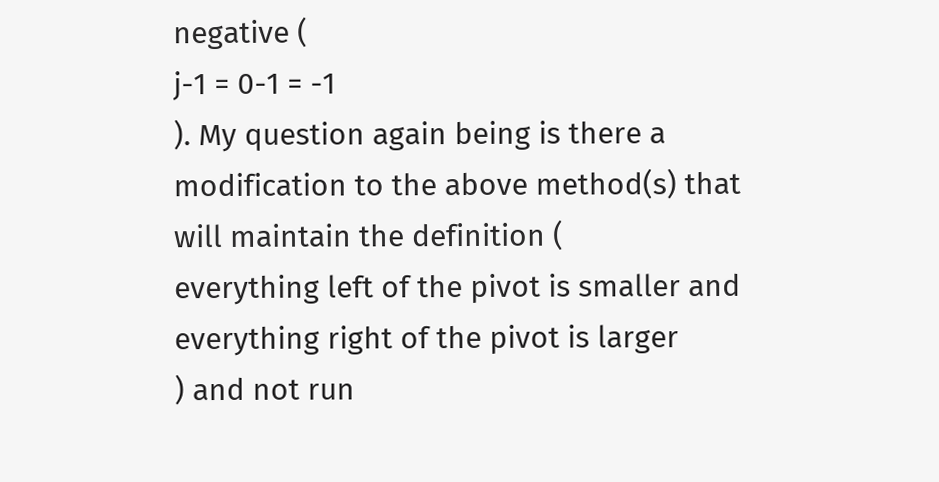negative (
j-1 = 0-1 = -1
). My question again being is there a modification to the above method(s) that will maintain the definition (
everything left of the pivot is smaller and everything right of the pivot is larger
) and not run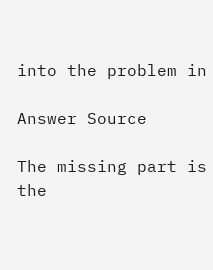into the problem in

Answer Source

The missing part is the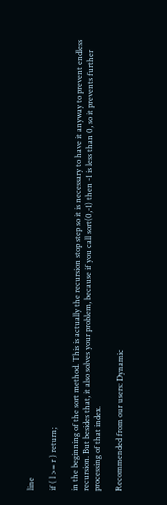line

if ( l >= r ) return;

in the beginning of the sort method. This is actually the recursion stop step so it is necessary to have it anyway to prevent endless recursion. But besides that, it also solves your problem, because if you call sort(0,-1) then -1 is less than 0, so it prevents further processing of that index.

Recommended from our users: Dynamic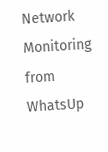Network Monitoring from WhatsUp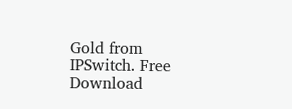Gold from IPSwitch. Free Download